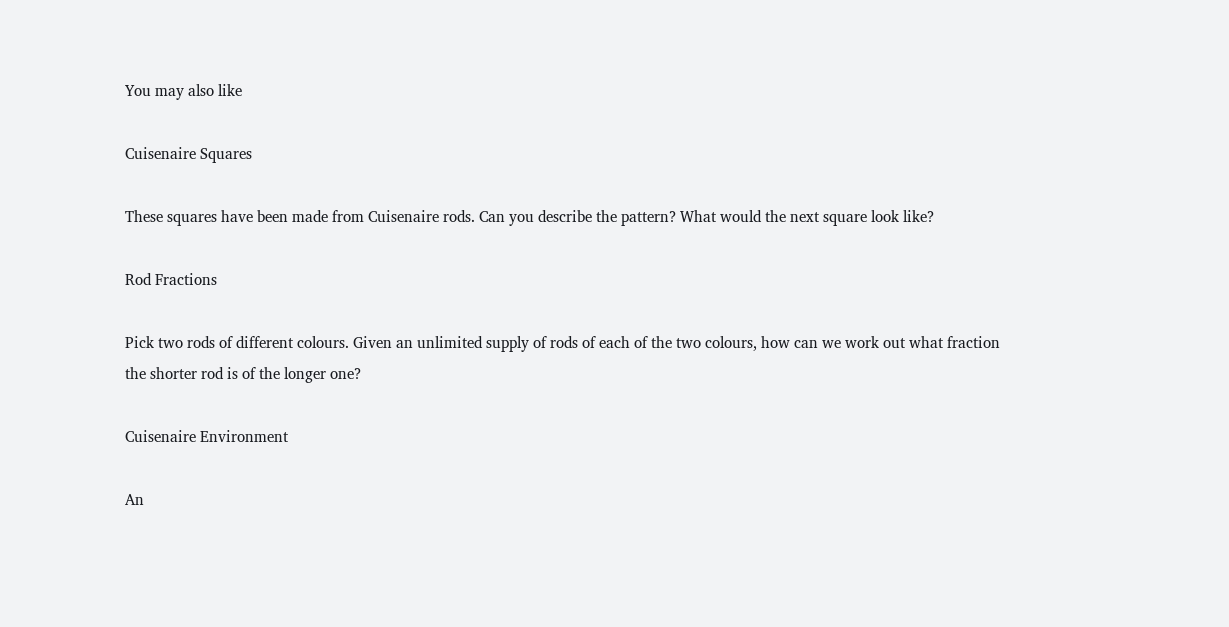You may also like

Cuisenaire Squares

These squares have been made from Cuisenaire rods. Can you describe the pattern? What would the next square look like?

Rod Fractions

Pick two rods of different colours. Given an unlimited supply of rods of each of the two colours, how can we work out what fraction the shorter rod is of the longer one?

Cuisenaire Environment

An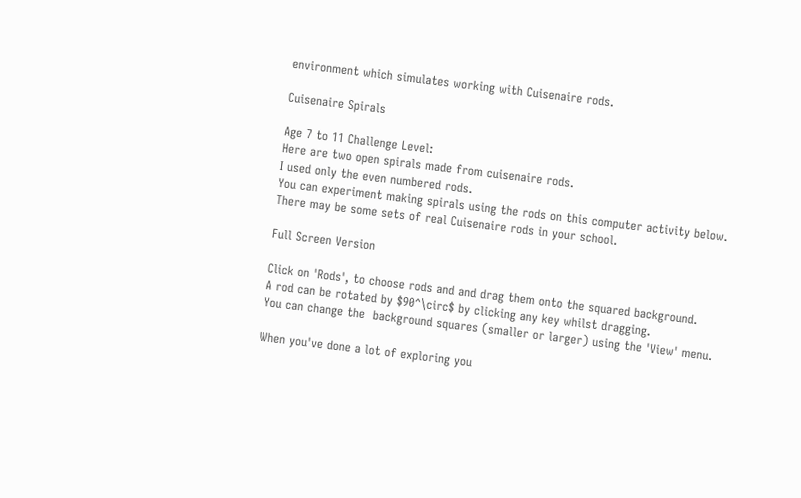environment which simulates working with Cuisenaire rods.

Cuisenaire Spirals

Age 7 to 11 Challenge Level:
Here are two open spirals made from cuisenaire rods.
I used only the even numbered rods.
You can experiment making spirals using the rods on this computer activity below.
There may be some sets of real Cuisenaire rods in your school.

Full Screen Version

Click on 'Rods', to choose rods and and drag them onto the squared background.
A rod can be rotated by $90^\circ$ by clicking any key whilst dragging.
You can change the  background squares (smaller or larger) using the 'View' menu.

When you've done a lot of exploring you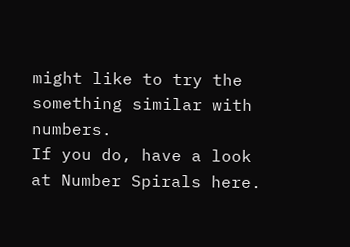might like to try the something similar with numbers.
If you do, have a look at Number Spirals here.